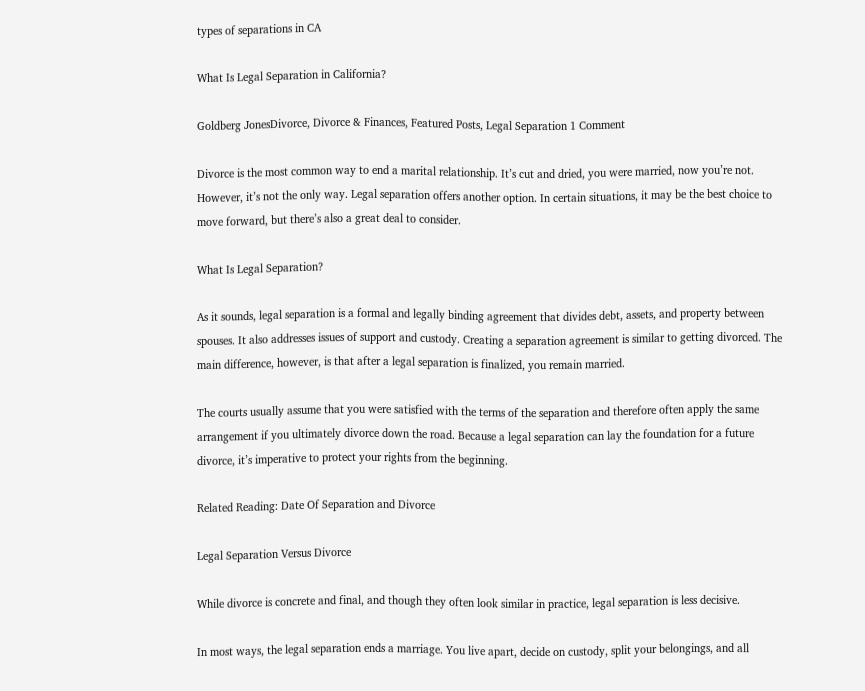types of separations in CA

What Is Legal Separation in California?

Goldberg JonesDivorce, Divorce & Finances, Featured Posts, Legal Separation 1 Comment

Divorce is the most common way to end a marital relationship. It’s cut and dried, you were married, now you’re not. However, it’s not the only way. Legal separation offers another option. In certain situations, it may be the best choice to move forward, but there’s also a great deal to consider.

What Is Legal Separation?

As it sounds, legal separation is a formal and legally binding agreement that divides debt, assets, and property between spouses. It also addresses issues of support and custody. Creating a separation agreement is similar to getting divorced. The main difference, however, is that after a legal separation is finalized, you remain married.

The courts usually assume that you were satisfied with the terms of the separation and therefore often apply the same arrangement if you ultimately divorce down the road. Because a legal separation can lay the foundation for a future divorce, it’s imperative to protect your rights from the beginning.

Related Reading: Date Of Separation and Divorce

Legal Separation Versus Divorce

While divorce is concrete and final, and though they often look similar in practice, legal separation is less decisive.

In most ways, the legal separation ends a marriage. You live apart, decide on custody, split your belongings, and all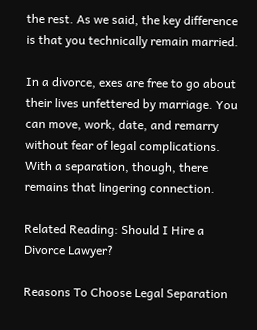the rest. As we said, the key difference is that you technically remain married.

In a divorce, exes are free to go about their lives unfettered by marriage. You can move, work, date, and remarry without fear of legal complications. With a separation, though, there remains that lingering connection.

Related Reading: Should I Hire a Divorce Lawyer?

Reasons To Choose Legal Separation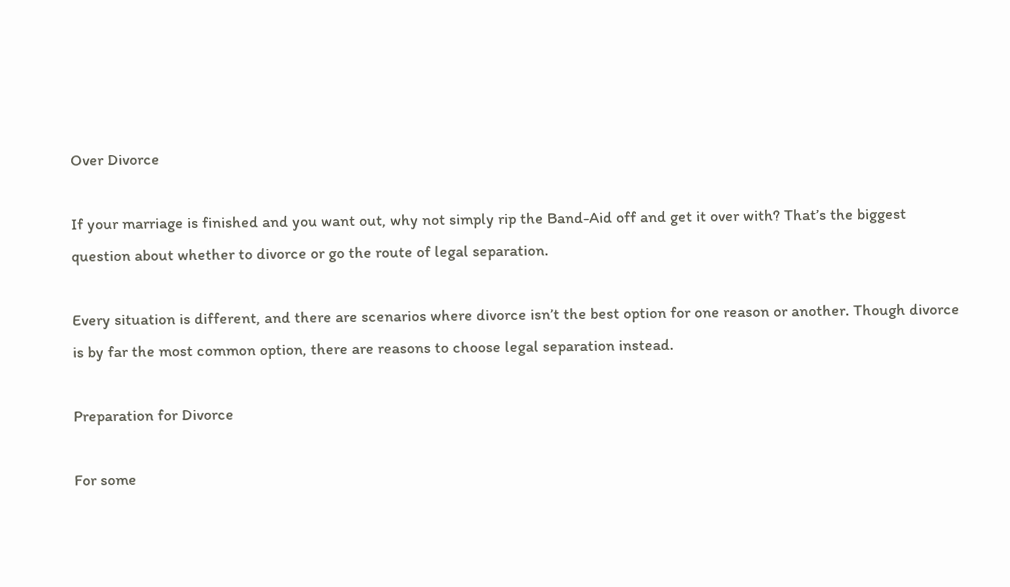Over Divorce

If your marriage is finished and you want out, why not simply rip the Band-Aid off and get it over with? That’s the biggest question about whether to divorce or go the route of legal separation.

Every situation is different, and there are scenarios where divorce isn’t the best option for one reason or another. Though divorce is by far the most common option, there are reasons to choose legal separation instead.

Preparation for Divorce

For some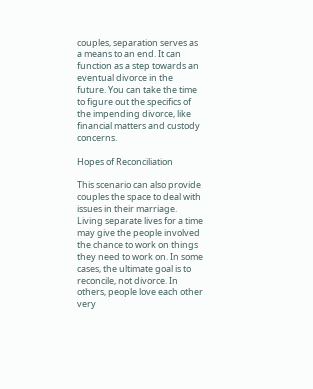couples, separation serves as a means to an end. It can function as a step towards an eventual divorce in the future. You can take the time to figure out the specifics of the impending divorce, like financial matters and custody concerns.

Hopes of Reconciliation

This scenario can also provide couples the space to deal with issues in their marriage. Living separate lives for a time may give the people involved the chance to work on things they need to work on. In some cases, the ultimate goal is to reconcile, not divorce. In others, people love each other very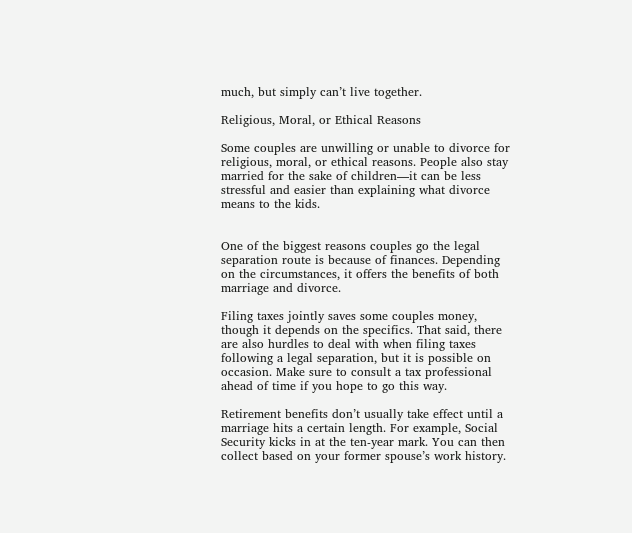much, but simply can’t live together.

Religious, Moral, or Ethical Reasons

Some couples are unwilling or unable to divorce for religious, moral, or ethical reasons. People also stay married for the sake of children—it can be less stressful and easier than explaining what divorce means to the kids.


One of the biggest reasons couples go the legal separation route is because of finances. Depending on the circumstances, it offers the benefits of both marriage and divorce.

Filing taxes jointly saves some couples money, though it depends on the specifics. That said, there are also hurdles to deal with when filing taxes following a legal separation, but it is possible on occasion. Make sure to consult a tax professional ahead of time if you hope to go this way.

Retirement benefits don’t usually take effect until a marriage hits a certain length. For example, Social Security kicks in at the ten-year mark. You can then collect based on your former spouse’s work history.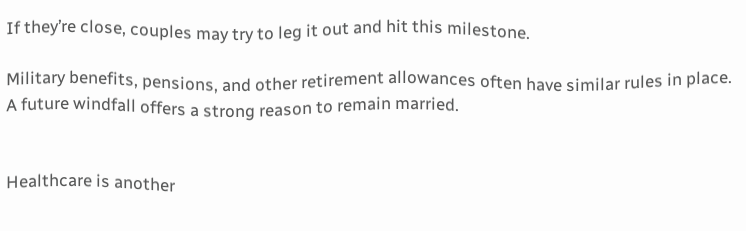If they’re close, couples may try to leg it out and hit this milestone.

Military benefits, pensions, and other retirement allowances often have similar rules in place. A future windfall offers a strong reason to remain married.


Healthcare is another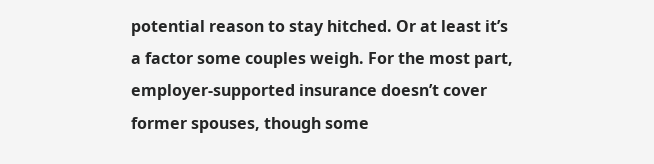potential reason to stay hitched. Or at least it’s a factor some couples weigh. For the most part, employer-supported insurance doesn’t cover former spouses, though some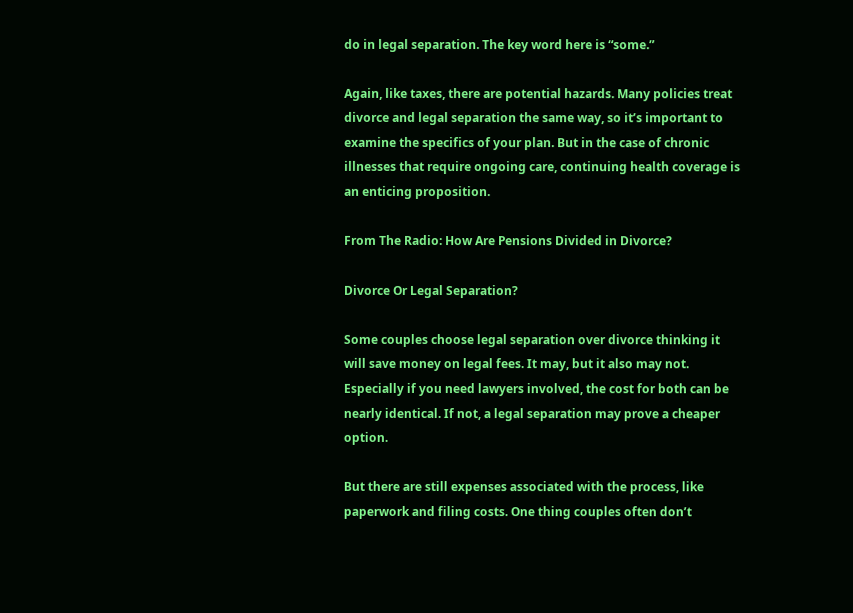do in legal separation. The key word here is “some.”

Again, like taxes, there are potential hazards. Many policies treat divorce and legal separation the same way, so it’s important to examine the specifics of your plan. But in the case of chronic illnesses that require ongoing care, continuing health coverage is an enticing proposition.

From The Radio: How Are Pensions Divided in Divorce?

Divorce Or Legal Separation?

Some couples choose legal separation over divorce thinking it will save money on legal fees. It may, but it also may not. Especially if you need lawyers involved, the cost for both can be nearly identical. If not, a legal separation may prove a cheaper option.

But there are still expenses associated with the process, like paperwork and filing costs. One thing couples often don’t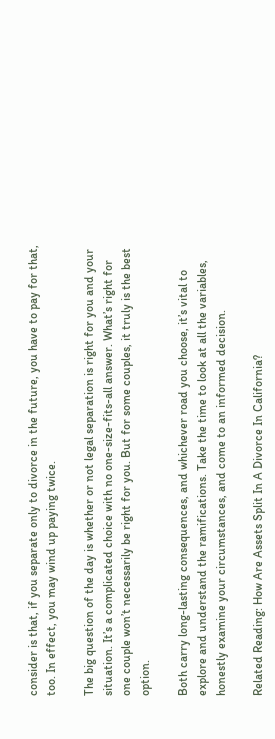consider is that, if you separate only to divorce in the future, you have to pay for that, too. In effect, you may wind up paying twice.

The big question of the day is whether or not legal separation is right for you and your situation. It’s a complicated choice with no one-size-fits-all answer. What’s right for one couple won’t necessarily be right for you. But for some couples, it truly is the best option.

Both carry long-lasting consequences, and whichever road you choose, it’s vital to explore and understand the ramifications. Take the time to look at all the variables, honestly examine your circumstances, and come to an informed decision.

Related Reading: How Are Assets Split In A Divorce In California?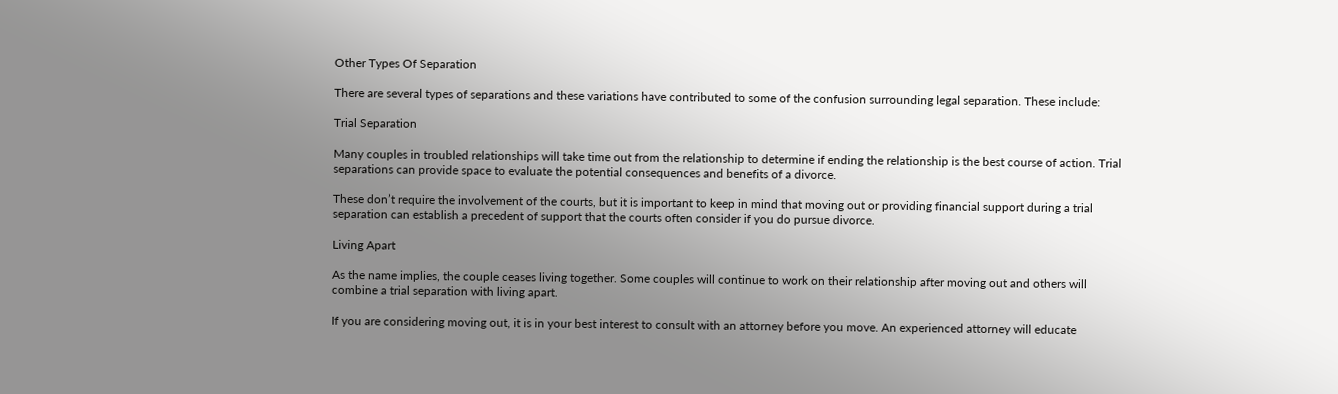Other Types Of Separation

There are several types of separations and these variations have contributed to some of the confusion surrounding legal separation. These include:

Trial Separation

Many couples in troubled relationships will take time out from the relationship to determine if ending the relationship is the best course of action. Trial separations can provide space to evaluate the potential consequences and benefits of a divorce.

These don’t require the involvement of the courts, but it is important to keep in mind that moving out or providing financial support during a trial separation can establish a precedent of support that the courts often consider if you do pursue divorce.

Living Apart

As the name implies, the couple ceases living together. Some couples will continue to work on their relationship after moving out and others will combine a trial separation with living apart.

If you are considering moving out, it is in your best interest to consult with an attorney before you move. An experienced attorney will educate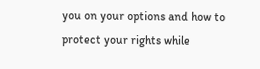you on your options and how to protect your rights while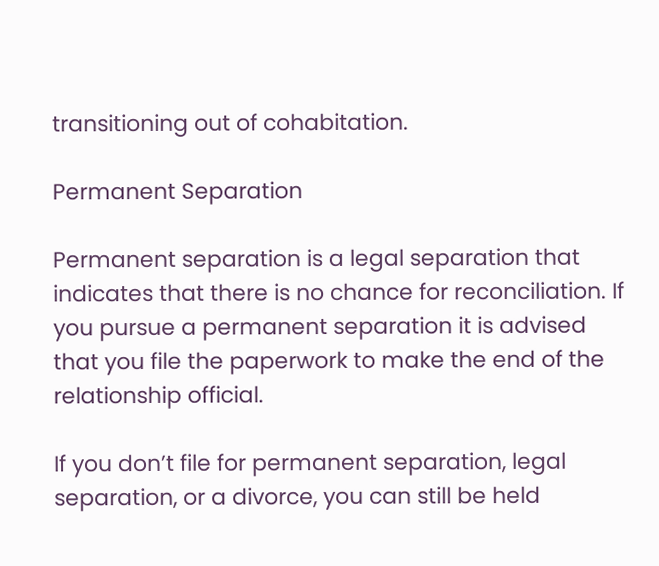transitioning out of cohabitation.

Permanent Separation

Permanent separation is a legal separation that indicates that there is no chance for reconciliation. If you pursue a permanent separation it is advised that you file the paperwork to make the end of the relationship official.

If you don’t file for permanent separation, legal separation, or a divorce, you can still be held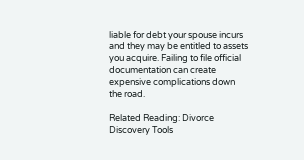liable for debt your spouse incurs and they may be entitled to assets you acquire. Failing to file official documentation can create expensive complications down the road.

Related Reading: Divorce Discovery Tools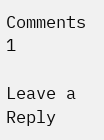Comments 1

Leave a Reply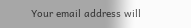Your email address will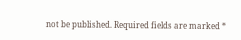not be published. Required fields are marked *